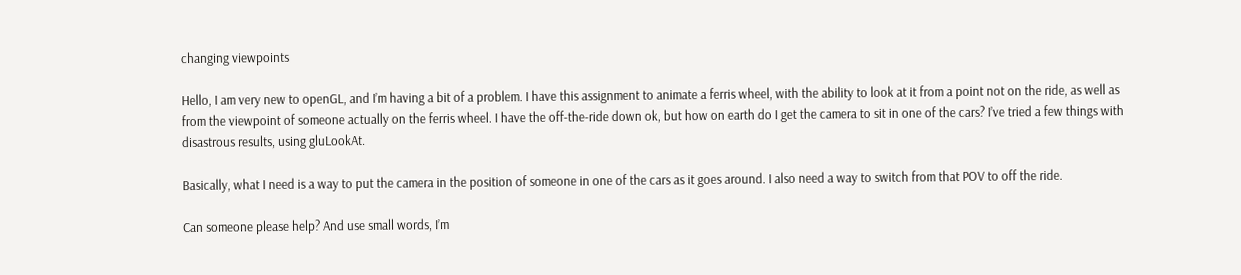changing viewpoints

Hello, I am very new to openGL, and I’m having a bit of a problem. I have this assignment to animate a ferris wheel, with the ability to look at it from a point not on the ride, as well as from the viewpoint of someone actually on the ferris wheel. I have the off-the-ride down ok, but how on earth do I get the camera to sit in one of the cars? I’ve tried a few things with disastrous results, using gluLookAt.

Basically, what I need is a way to put the camera in the position of someone in one of the cars as it goes around. I also need a way to switch from that POV to off the ride.

Can someone please help? And use small words, I’m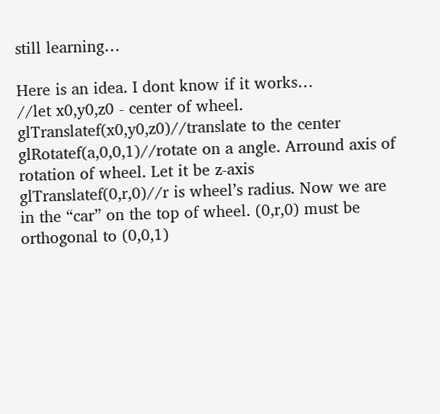still learning…

Here is an idea. I dont know if it works…
//let x0,y0,z0 - center of wheel.
glTranslatef(x0,y0,z0)//translate to the center
glRotatef(a,0,0,1)//rotate on a angle. Arround axis of rotation of wheel. Let it be z-axis
glTranslatef(0,r,0)//r is wheel’s radius. Now we are in the “car” on the top of wheel. (0,r,0) must be orthogonal to (0,0,1)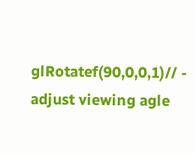glRotatef(90,0,0,1)// - adjust viewing agle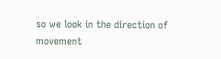so we look in the direction of movement